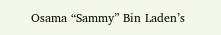Osama “Sammy” Bin Laden’s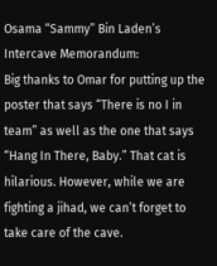Osama “Sammy” Bin Laden’s Intercave Memorandum:
Big thanks to Omar for putting up the poster that says “There is no I in team” as well as the one that says “Hang In There, Baby.” That cat is hilarious. However, while we are fighting a jihad, we can’t forget to take care of the cave.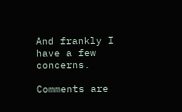And frankly I have a few concerns.

Comments are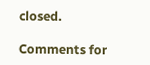closed.

Comments for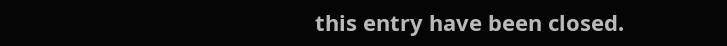this entry have been closed.